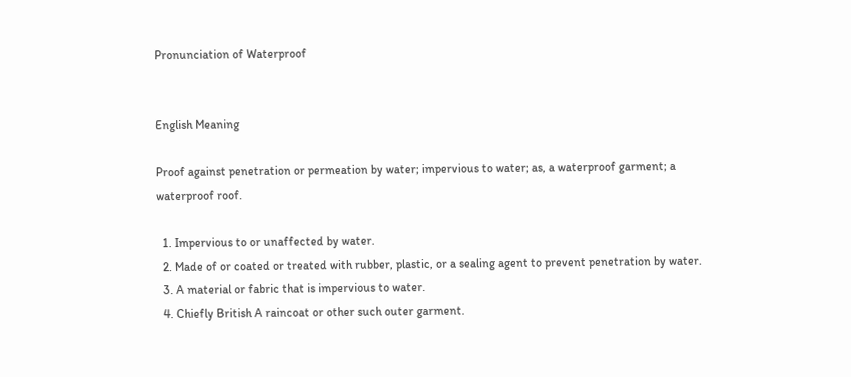Pronunciation of Waterproof


English Meaning

Proof against penetration or permeation by water; impervious to water; as, a waterproof garment; a waterproof roof.

  1. Impervious to or unaffected by water.
  2. Made of or coated or treated with rubber, plastic, or a sealing agent to prevent penetration by water.
  3. A material or fabric that is impervious to water.
  4. Chiefly British A raincoat or other such outer garment.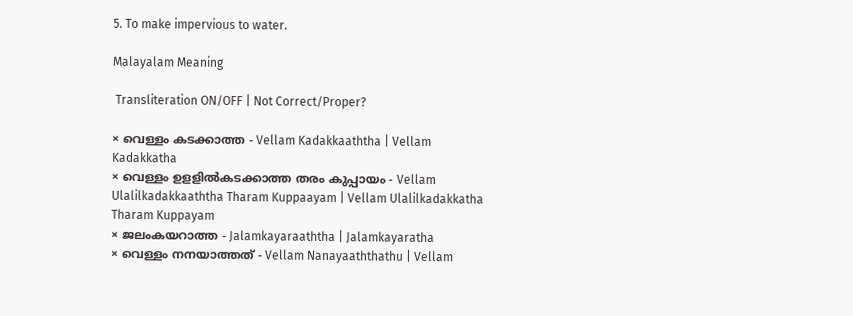5. To make impervious to water.

Malayalam Meaning

 Transliteration ON/OFF | Not Correct/Proper?

× വെള്ളം കടക്കാത്ത - Vellam Kadakkaaththa | Vellam Kadakkatha
× വെള്ളം ഉളളിൽകടക്കാത്ത തരം കുപ്പായം - Vellam Ulalilkadakkaaththa Tharam Kuppaayam | Vellam Ulalilkadakkatha Tharam Kuppayam
× ജലംകയറാത്ത - Jalamkayaraaththa | Jalamkayaratha
× വെള്ളം നനയാത്തത് - Vellam Nanayaaththathu | Vellam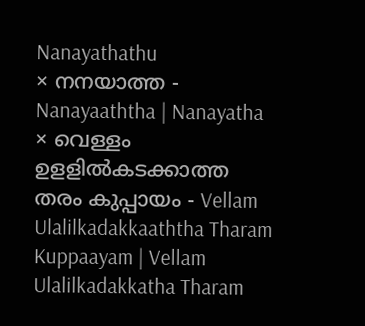Nanayathathu
× നനയാത്ത - Nanayaaththa | Nanayatha
× വെള്ളം ഉളളില്‍കടക്കാത്ത തരം കുപ്പായം - Vellam Ulalilkadakkaaththa Tharam Kuppaayam | Vellam Ulalilkadakkatha Tharam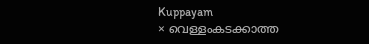Kuppayam
× വെള്ളംകടക്കാത്ത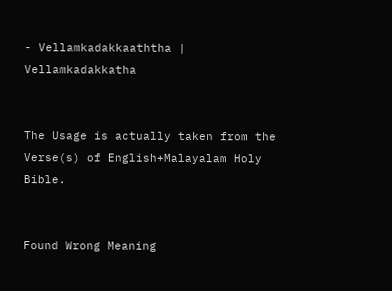- Vellamkadakkaaththa | Vellamkadakkatha


The Usage is actually taken from the Verse(s) of English+Malayalam Holy Bible.


Found Wrong Meaning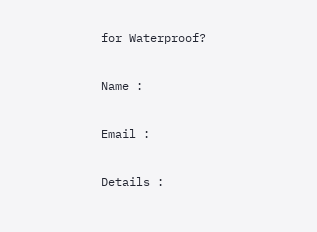for Waterproof?

Name :

Email :

Details :